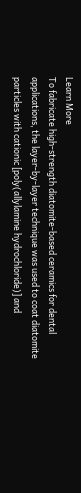Learn More
To fabricate high-strength diatomite-based ceramics for dental applications, the layer-by-layer technique was used to coat diatomite particles with cationic [poly(allylamine hydrochloride)] and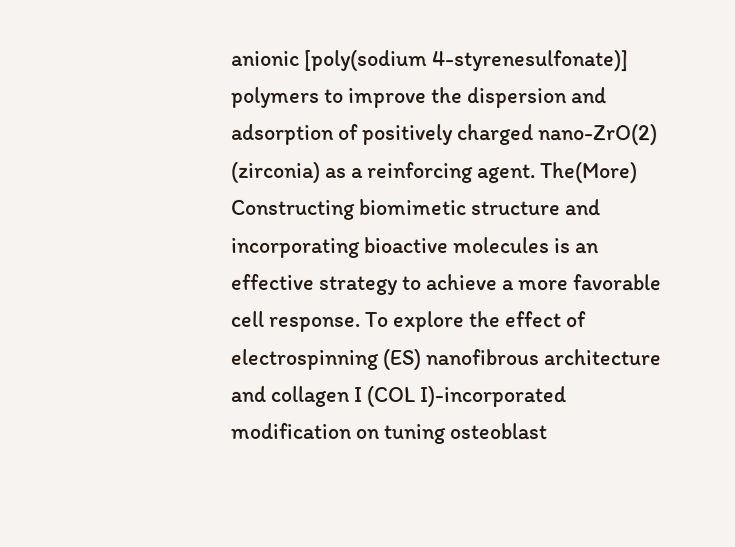anionic [poly(sodium 4-styrenesulfonate)] polymers to improve the dispersion and adsorption of positively charged nano-ZrO(2) (zirconia) as a reinforcing agent. The(More)
Constructing biomimetic structure and incorporating bioactive molecules is an effective strategy to achieve a more favorable cell response. To explore the effect of electrospinning (ES) nanofibrous architecture and collagen I (COL I)-incorporated modification on tuning osteoblast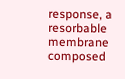response, a resorbable membrane composed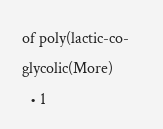of poly(lactic-co-glycolic(More)
  • 1